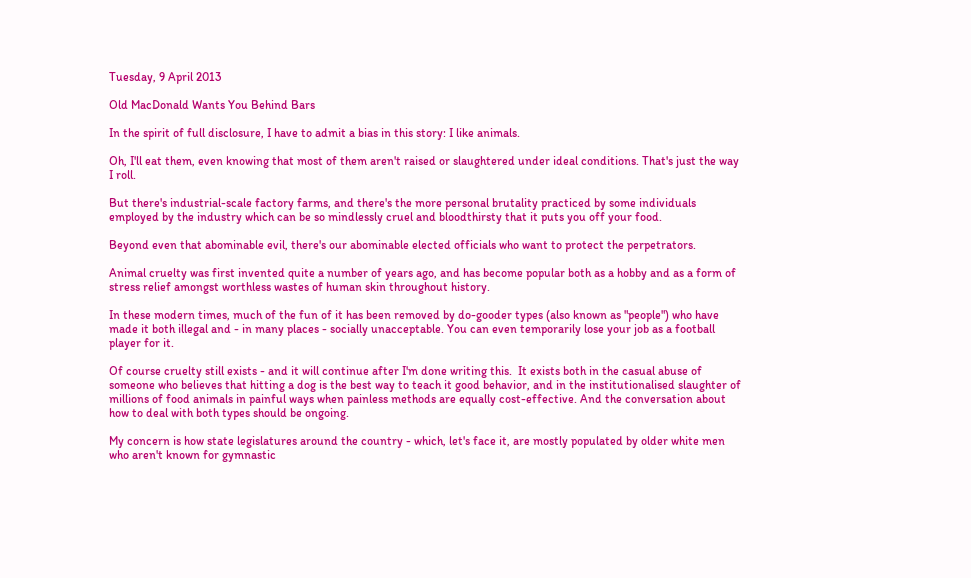Tuesday, 9 April 2013

Old MacDonald Wants You Behind Bars

In the spirit of full disclosure, I have to admit a bias in this story: I like animals.

Oh, I'll eat them, even knowing that most of them aren't raised or slaughtered under ideal conditions. That's just the way I roll.

But there's industrial-scale factory farms, and there's the more personal brutality practiced by some individuals employed by the industry which can be so mindlessly cruel and bloodthirsty that it puts you off your food.

Beyond even that abominable evil, there's our abominable elected officials who want to protect the perpetrators.

Animal cruelty was first invented quite a number of years ago, and has become popular both as a hobby and as a form of stress relief amongst worthless wastes of human skin throughout history.

In these modern times, much of the fun of it has been removed by do-gooder types (also known as "people") who have made it both illegal and - in many places - socially unacceptable. You can even temporarily lose your job as a football player for it.

Of course cruelty still exists - and it will continue after I'm done writing this.  It exists both in the casual abuse of someone who believes that hitting a dog is the best way to teach it good behavior, and in the institutionalised slaughter of millions of food animals in painful ways when painless methods are equally cost-effective. And the conversation about how to deal with both types should be ongoing.

My concern is how state legislatures around the country - which, let's face it, are mostly populated by older white men who aren't known for gymnastic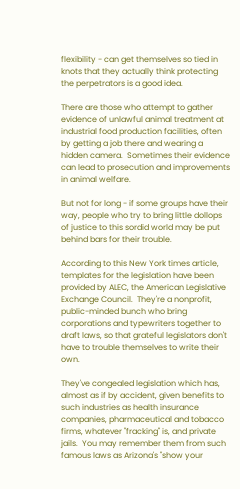flexibility - can get themselves so tied in knots that they actually think protecting the perpetrators is a good idea.

There are those who attempt to gather evidence of unlawful animal treatment at industrial food production facilities, often by getting a job there and wearing a hidden camera.  Sometimes their evidence can lead to prosecution and improvements in animal welfare.

But not for long - if some groups have their way, people who try to bring little dollops of justice to this sordid world may be put behind bars for their trouble.

According to this New York times article, templates for the legislation have been provided by ALEC, the American Legislative Exchange Council.  They're a nonprofit, public-minded bunch who bring corporations and typewriters together to draft laws, so that grateful legislators don't have to trouble themselves to write their own.

They've congealed legislation which has, almost as if by accident, given benefits to such industries as health insurance companies, pharmaceutical and tobacco firms, whatever "fracking" is, and private jails.  You may remember them from such famous laws as Arizona's "show your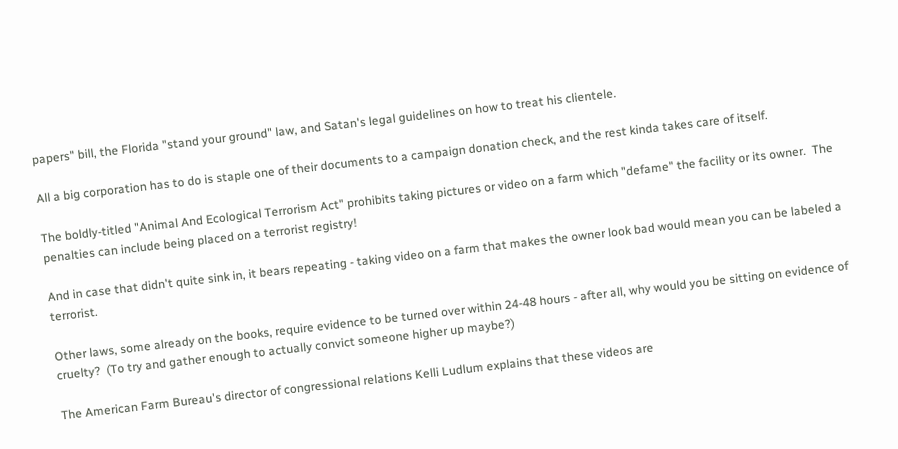papers" bill, the Florida "stand your ground" law, and Satan's legal guidelines on how to treat his clientele.

All a big corporation has to do is staple one of their documents to a campaign donation check, and the rest kinda takes care of itself.

The boldly-titled "Animal And Ecological Terrorism Act" prohibits taking pictures or video on a farm which "defame" the facility or its owner.  The penalties can include being placed on a terrorist registry!

And in case that didn't quite sink in, it bears repeating - taking video on a farm that makes the owner look bad would mean you can be labeled a terrorist.

Other laws, some already on the books, require evidence to be turned over within 24-48 hours - after all, why would you be sitting on evidence of cruelty?  (To try and gather enough to actually convict someone higher up maybe?)

The American Farm Bureau's director of congressional relations Kelli Ludlum explains that these videos are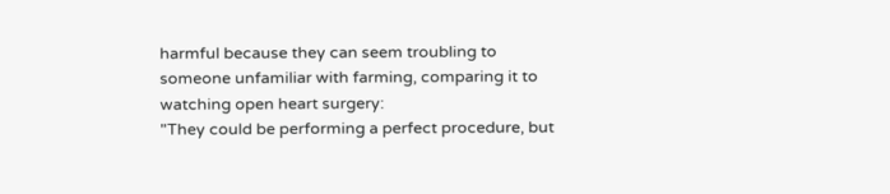harmful because they can seem troubling to someone unfamiliar with farming, comparing it to watching open heart surgery:
"They could be performing a perfect procedure, but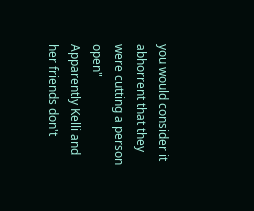you would consider it abhorrent that they were cutting a person open"
Apparently Kelli and her friends don't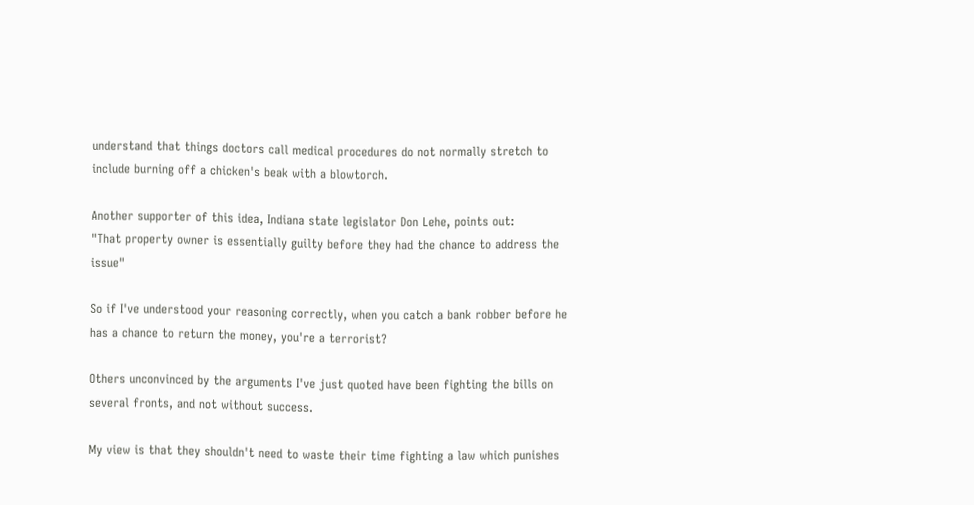understand that things doctors call medical procedures do not normally stretch to include burning off a chicken's beak with a blowtorch.

Another supporter of this idea, Indiana state legislator Don Lehe, points out:
"That property owner is essentially guilty before they had the chance to address the issue"

So if I've understood your reasoning correctly, when you catch a bank robber before he has a chance to return the money, you're a terrorist?

Others unconvinced by the arguments I've just quoted have been fighting the bills on several fronts, and not without success.

My view is that they shouldn't need to waste their time fighting a law which punishes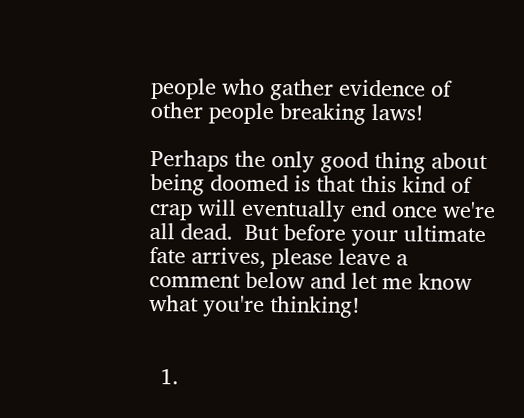people who gather evidence of other people breaking laws!

Perhaps the only good thing about being doomed is that this kind of crap will eventually end once we're all dead.  But before your ultimate fate arrives, please leave a comment below and let me know what you're thinking!


  1.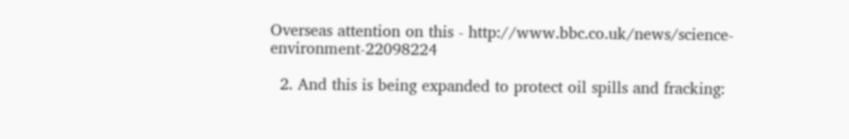Overseas attention on this - http://www.bbc.co.uk/news/science-environment-22098224

  2. And this is being expanded to protect oil spills and fracking: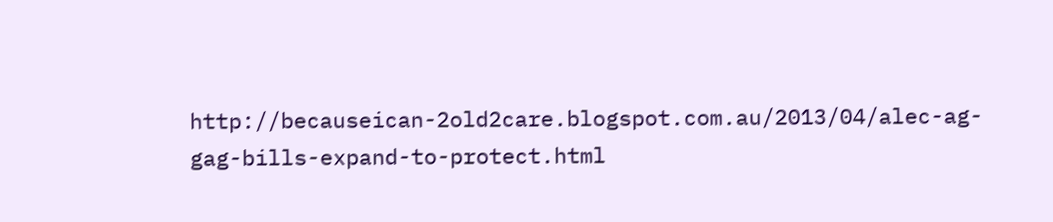http://becauseican-2old2care.blogspot.com.au/2013/04/alec-ag-gag-bills-expand-to-protect.html